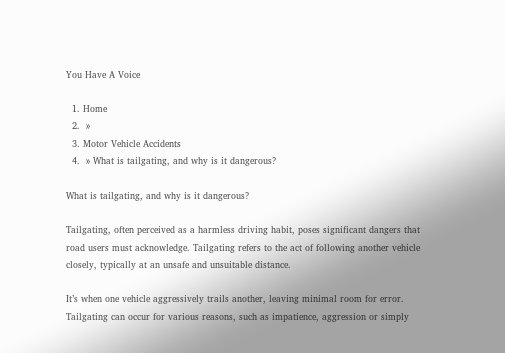You Have A Voice

  1. Home
  2.  »
  3. Motor Vehicle Accidents
  4.  » What is tailgating, and why is it dangerous?

What is tailgating, and why is it dangerous?

Tailgating, often perceived as a harmless driving habit, poses significant dangers that road users must acknowledge. Tailgating refers to the act of following another vehicle closely, typically at an unsafe and unsuitable distance.

It’s when one vehicle aggressively trails another, leaving minimal room for error. Tailgating can occur for various reasons, such as impatience, aggression or simply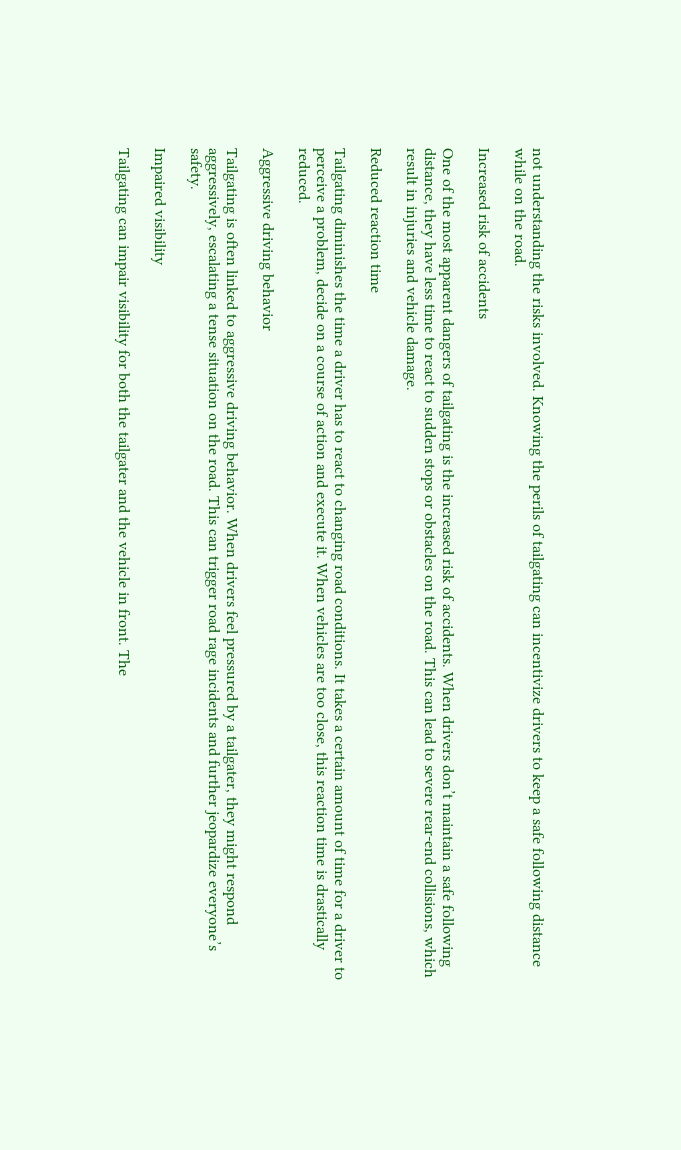not understanding the risks involved. Knowing the perils of tailgating can incentivize drivers to keep a safe following distance while on the road.

Increased risk of accidents

One of the most apparent dangers of tailgating is the increased risk of accidents. When drivers don’t maintain a safe following distance, they have less time to react to sudden stops or obstacles on the road. This can lead to severe rear-end collisions, which result in injuries and vehicle damage.

Reduced reaction time

Tailgating diminishes the time a driver has to react to changing road conditions. It takes a certain amount of time for a driver to perceive a problem, decide on a course of action and execute it. When vehicles are too close, this reaction time is drastically reduced.

Aggressive driving behavior

Tailgating is often linked to aggressive driving behavior. When drivers feel pressured by a tailgater, they might respond aggressively, escalating a tense situation on the road. This can trigger road rage incidents and further jeopardize everyone’s safety.

Impaired visibility

Tailgating can impair visibility for both the tailgater and the vehicle in front. The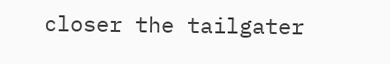closer the tailgater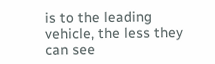is to the leading vehicle, the less they can see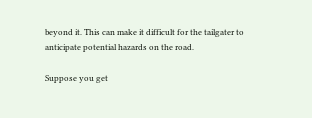beyond it. This can make it difficult for the tailgater to anticipate potential hazards on the road.

Suppose you get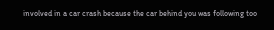involved in a car crash because the car behind you was following too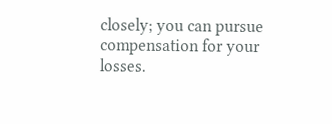closely; you can pursue compensation for your losses.